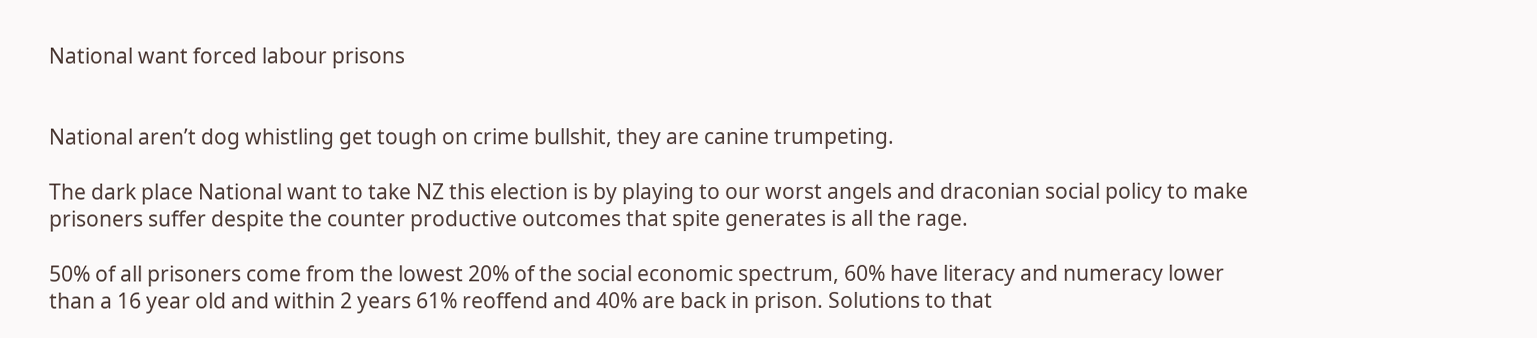National want forced labour prisons


National aren’t dog whistling get tough on crime bullshit, they are canine trumpeting.

The dark place National want to take NZ this election is by playing to our worst angels and draconian social policy to make prisoners suffer despite the counter productive outcomes that spite generates is all the rage.

50% of all prisoners come from the lowest 20% of the social economic spectrum, 60% have literacy and numeracy lower than a 16 year old and within 2 years 61% reoffend and 40% are back in prison. Solutions to that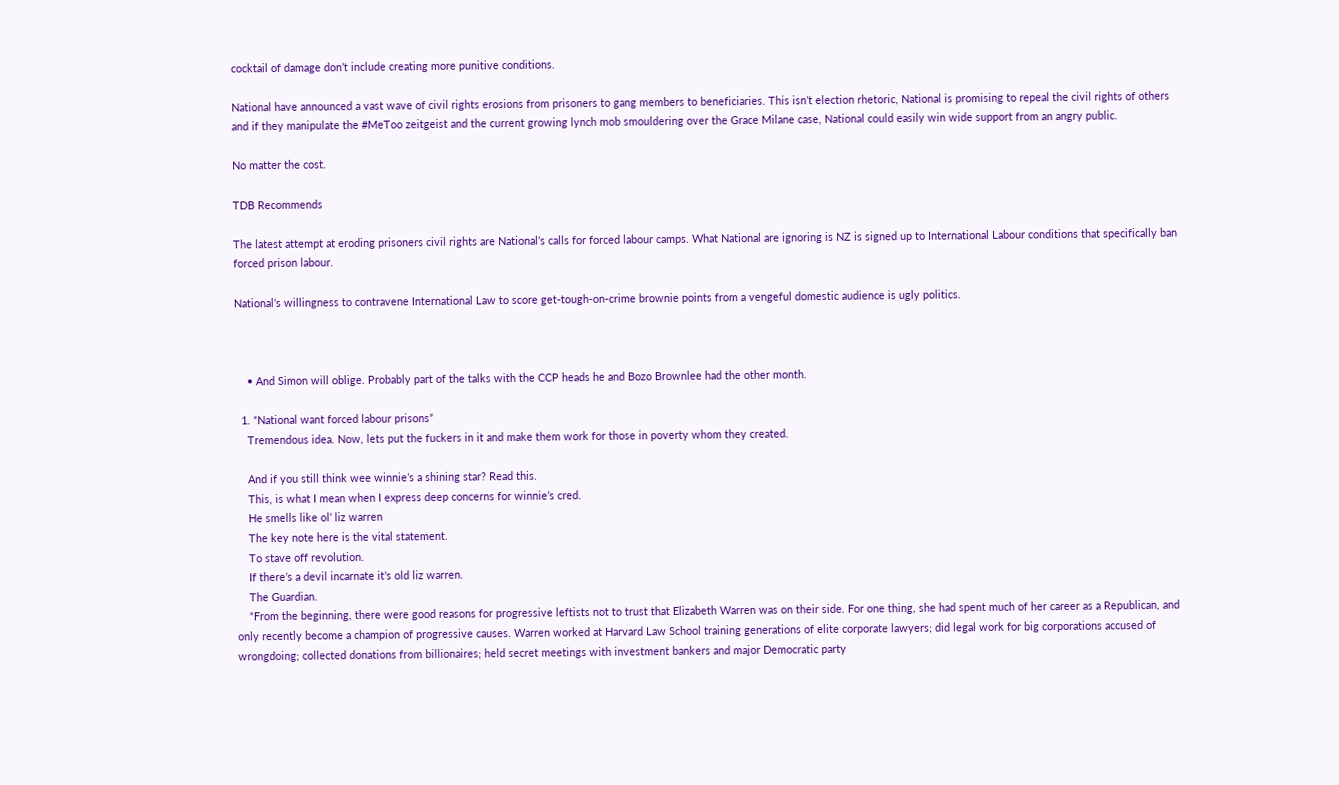cocktail of damage don’t include creating more punitive conditions.

National have announced a vast wave of civil rights erosions from prisoners to gang members to beneficiaries. This isn’t election rhetoric, National is promising to repeal the civil rights of others and if they manipulate the #MeToo zeitgeist and the current growing lynch mob smouldering over the Grace Milane case, National could easily win wide support from an angry public.

No matter the cost.

TDB Recommends

The latest attempt at eroding prisoners civil rights are National’s calls for forced labour camps. What National are ignoring is NZ is signed up to International Labour conditions that specifically ban forced prison labour.

National’s willingness to contravene International Law to score get-tough-on-crime brownie points from a vengeful domestic audience is ugly politics.



    • And Simon will oblige. Probably part of the talks with the CCP heads he and Bozo Brownlee had the other month.

  1. “National want forced labour prisons”
    Tremendous idea. Now, lets put the fuckers in it and make them work for those in poverty whom they created.

    And if you still think wee winnie’s a shining star? Read this.
    This, is what I mean when I express deep concerns for winnie’s cred.
    He smells like ol’ liz warren
    The key note here is the vital statement.
    To stave off revolution.
    If there’s a devil incarnate it’s old liz warren.
    The Guardian.
    “From the beginning, there were good reasons for progressive leftists not to trust that Elizabeth Warren was on their side. For one thing, she had spent much of her career as a Republican, and only recently become a champion of progressive causes. Warren worked at Harvard Law School training generations of elite corporate lawyers; did legal work for big corporations accused of wrongdoing; collected donations from billionaires; held secret meetings with investment bankers and major Democratic party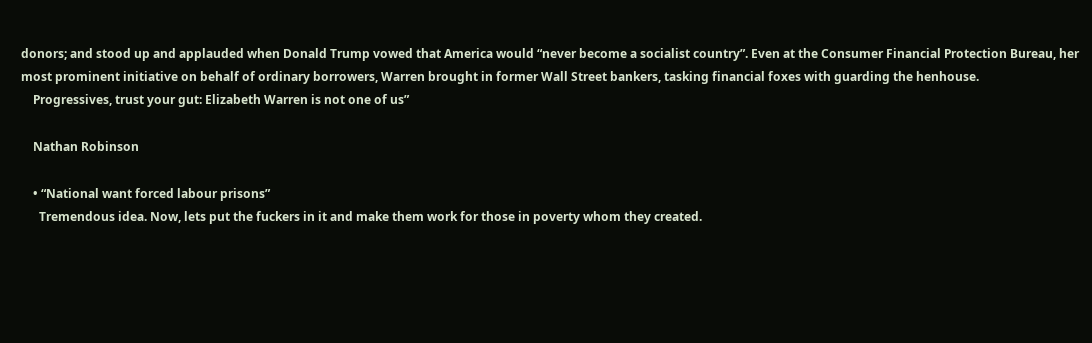donors; and stood up and applauded when Donald Trump vowed that America would “never become a socialist country”. Even at the Consumer Financial Protection Bureau, her most prominent initiative on behalf of ordinary borrowers, Warren brought in former Wall Street bankers, tasking financial foxes with guarding the henhouse.
    Progressives, trust your gut: Elizabeth Warren is not one of us”

    Nathan Robinson

    • “National want forced labour prisons”
      Tremendous idea. Now, lets put the fuckers in it and make them work for those in poverty whom they created.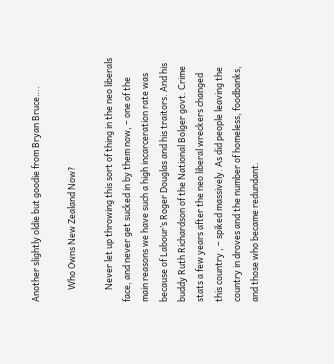Another slightly oldie but goodie from Bryan Bruce….

      Who Owns New Zealand Now?

      Never let up throwing this sort of thing in the neo liberals face, and never get sucked in by them now, – one of the main reasons we have such a high incarceration rate was because of Labour’s Roger Douglas and his traitors. And his buddy Ruth Richardson of the National Bolger govt. Crime stats a few years after the neo liberal wreckers changed this country , – spiked massively. As did people leaving the country in droves and the number of homeless, foodbanks, and those who became redundant.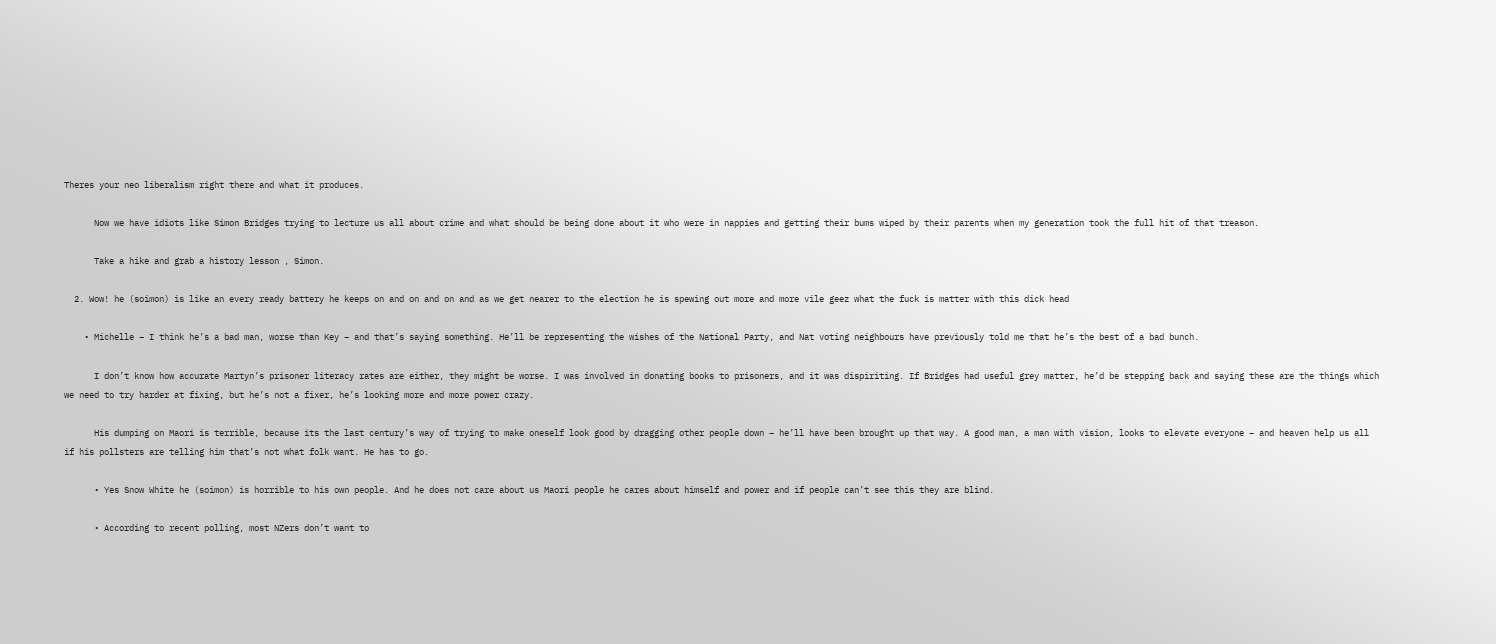Theres your neo liberalism right there and what it produces.

      Now we have idiots like Simon Bridges trying to lecture us all about crime and what should be being done about it who were in nappies and getting their bums wiped by their parents when my generation took the full hit of that treason.

      Take a hike and grab a history lesson , Simon.

  2. Wow! he (soimon) is like an every ready battery he keeps on and on and on and as we get nearer to the election he is spewing out more and more vile geez what the fuck is matter with this dick head

    • Michelle – I think he’s a bad man, worse than Key – and that’s saying something. He’ll be representing the wishes of the National Party, and Nat voting neighbours have previously told me that he’s the best of a bad bunch.

      I don’t know how accurate Martyn’s prisoner literacy rates are either, they might be worse. I was involved in donating books to prisoners, and it was dispiriting. If Bridges had useful grey matter, he’d be stepping back and saying these are the things which we need to try harder at fixing, but he’s not a fixer, he’s looking more and more power crazy.

      His dumping on Maori is terrible, because its the last century’s way of trying to make oneself look good by dragging other people down – he’ll have been brought up that way. A good man, a man with vision, looks to elevate everyone – and heaven help us all if his pollsters are telling him that’s not what folk want. He has to go.

      • Yes Snow White he (soimon) is horrible to his own people. And he does not care about us Maori people he cares about himself and power and if people can’t see this they are blind.

      • According to recent polling, most NZers don’t want to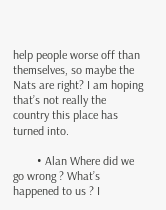help people worse off than themselves, so maybe the Nats are right? I am hoping that’s not really the country this place has turned into.

        • Alan Where did we go wrong ? What’s happened to us ? I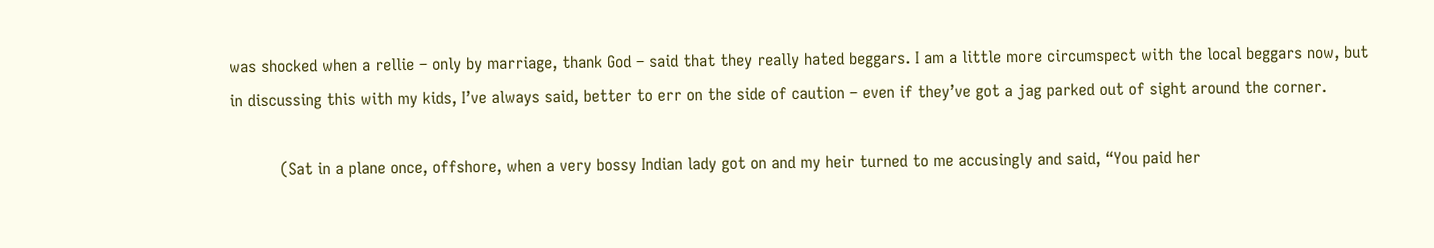was shocked when a rellie – only by marriage, thank God – said that they really hated beggars. I am a little more circumspect with the local beggars now, but in discussing this with my kids, I’ve always said, better to err on the side of caution – even if they’ve got a jag parked out of sight around the corner.

          (Sat in a plane once, offshore, when a very bossy Indian lady got on and my heir turned to me accusingly and said, “You paid her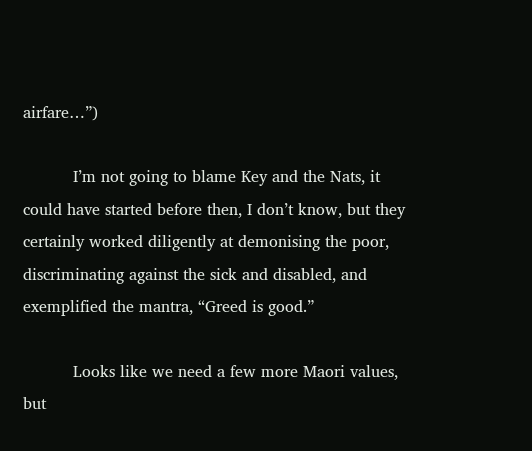airfare…”)

          I’m not going to blame Key and the Nats, it could have started before then, I don’t know, but they certainly worked diligently at demonising the poor, discriminating against the sick and disabled, and exemplified the mantra, “Greed is good.”

          Looks like we need a few more Maori values, but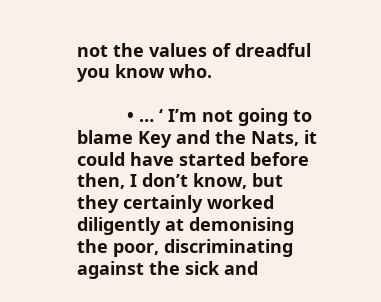not the values of dreadful you know who.

          • … ‘ I’m not going to blame Key and the Nats, it could have started before then, I don’t know, but they certainly worked diligently at demonising the poor, discriminating against the sick and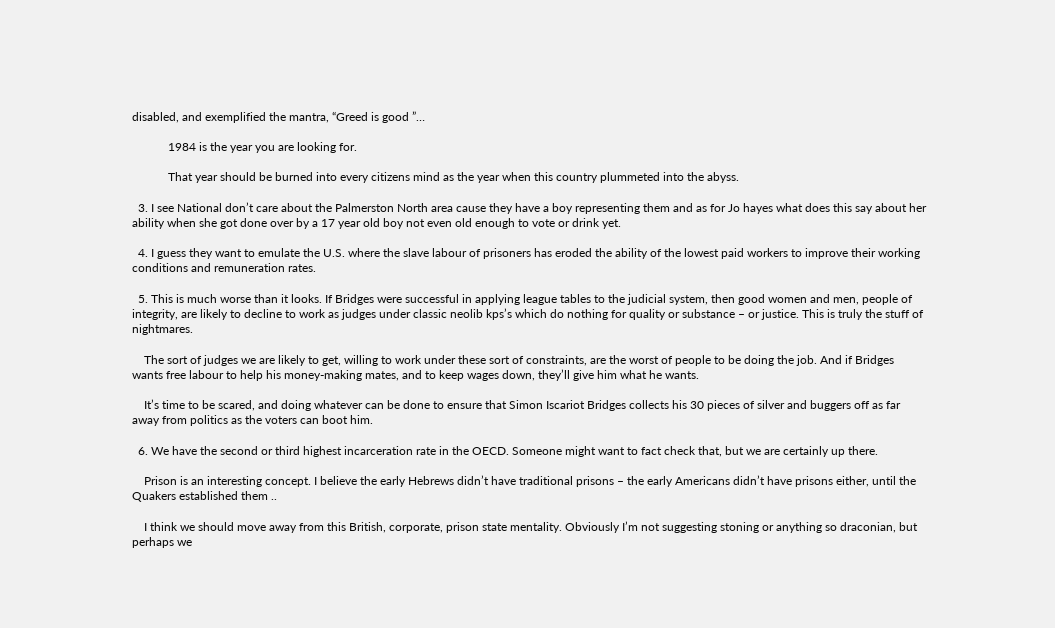disabled, and exemplified the mantra, “Greed is good ”…

            1984 is the year you are looking for.

            That year should be burned into every citizens mind as the year when this country plummeted into the abyss.

  3. I see National don’t care about the Palmerston North area cause they have a boy representing them and as for Jo hayes what does this say about her ability when she got done over by a 17 year old boy not even old enough to vote or drink yet.

  4. I guess they want to emulate the U.S. where the slave labour of prisoners has eroded the ability of the lowest paid workers to improve their working conditions and remuneration rates.

  5. This is much worse than it looks. If Bridges were successful in applying league tables to the judicial system, then good women and men, people of integrity, are likely to decline to work as judges under classic neolib kps’s which do nothing for quality or substance – or justice. This is truly the stuff of nightmares.

    The sort of judges we are likely to get, willing to work under these sort of constraints, are the worst of people to be doing the job. And if Bridges wants free labour to help his money-making mates, and to keep wages down, they’ll give him what he wants.

    It’s time to be scared, and doing whatever can be done to ensure that Simon Iscariot Bridges collects his 30 pieces of silver and buggers off as far away from politics as the voters can boot him.

  6. We have the second or third highest incarceration rate in the OECD. Someone might want to fact check that, but we are certainly up there.

    Prison is an interesting concept. I believe the early Hebrews didn’t have traditional prisons – the early Americans didn’t have prisons either, until the Quakers established them ..

    I think we should move away from this British, corporate, prison state mentality. Obviously I’m not suggesting stoning or anything so draconian, but perhaps we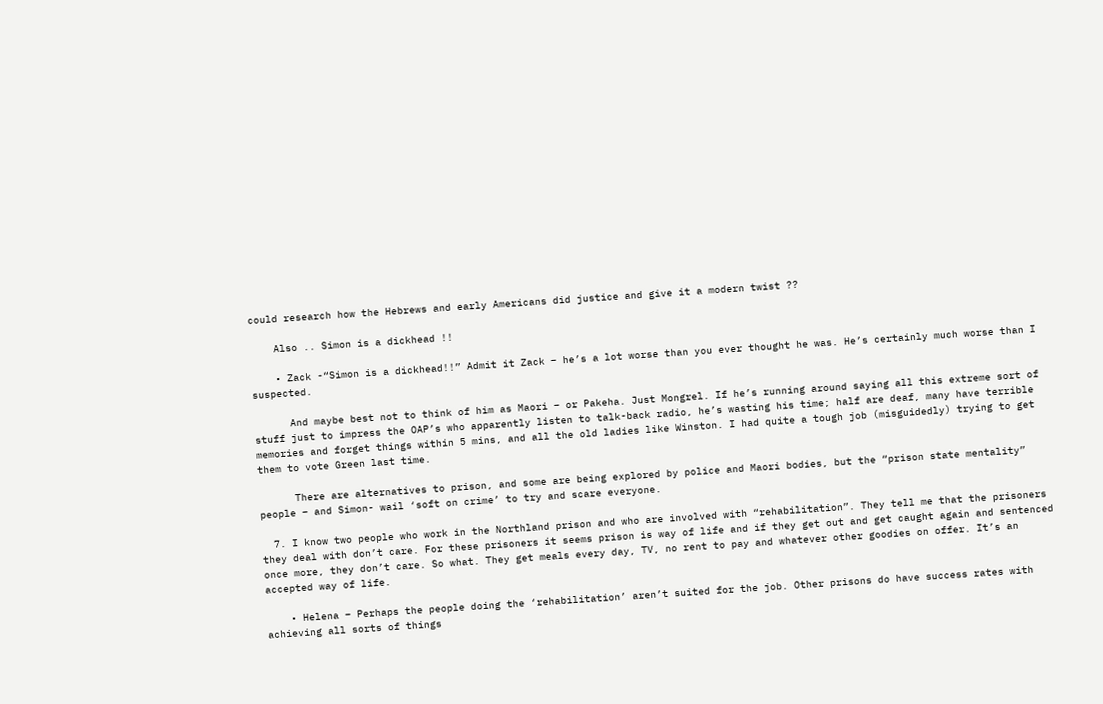could research how the Hebrews and early Americans did justice and give it a modern twist ??

    Also .. Simon is a dickhead !!

    • Zack -“Simon is a dickhead!!” Admit it Zack – he’s a lot worse than you ever thought he was. He’s certainly much worse than I suspected.

      And maybe best not to think of him as Maori – or Pakeha. Just Mongrel. If he’s running around saying all this extreme sort of stuff just to impress the OAP’s who apparently listen to talk-back radio, he’s wasting his time; half are deaf, many have terrible memories and forget things within 5 mins, and all the old ladies like Winston. I had quite a tough job (misguidedly) trying to get them to vote Green last time.

      There are alternatives to prison, and some are being explored by police and Maori bodies, but the “prison state mentality” people – and Simon- wail ‘soft on crime’ to try and scare everyone.

  7. I know two people who work in the Northland prison and who are involved with “rehabilitation”. They tell me that the prisoners they deal with don’t care. For these prisoners it seems prison is way of life and if they get out and get caught again and sentenced once more, they don’t care. So what. They get meals every day, TV, no rent to pay and whatever other goodies on offer. It’s an accepted way of life.

    • Helena – Perhaps the people doing the ‘rehabilitation’ aren’t suited for the job. Other prisons do have success rates with achieving all sorts of things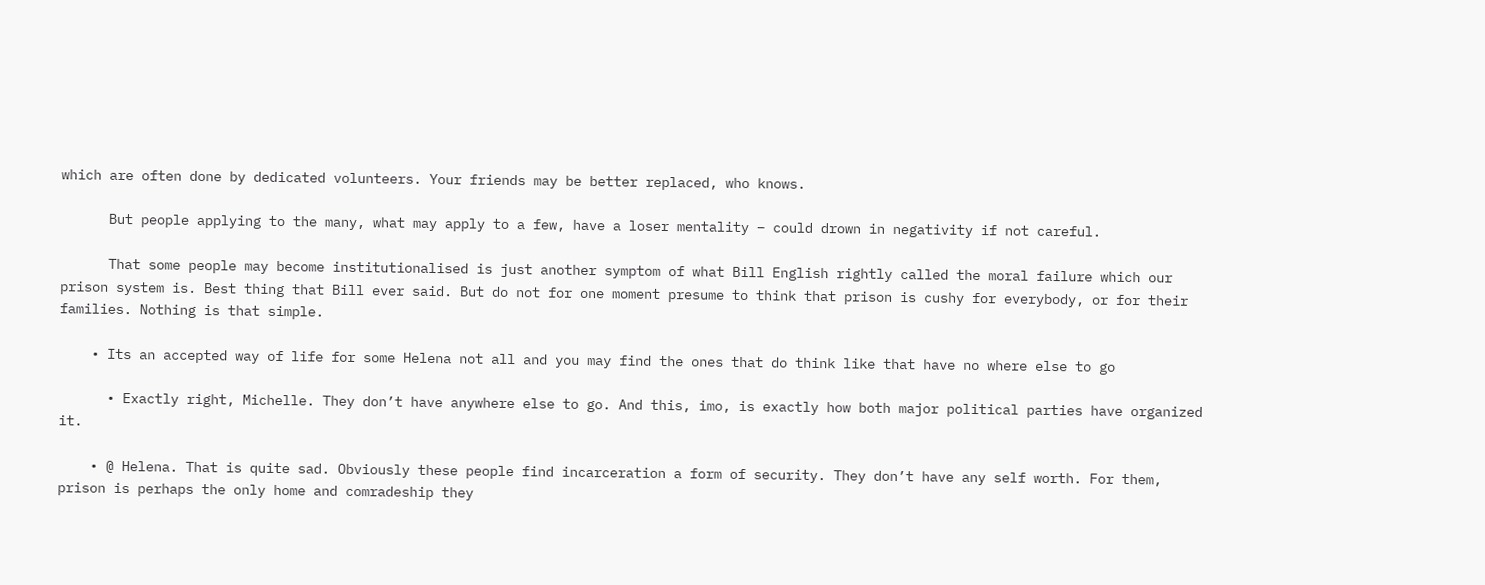which are often done by dedicated volunteers. Your friends may be better replaced, who knows.

      But people applying to the many, what may apply to a few, have a loser mentality – could drown in negativity if not careful.

      That some people may become institutionalised is just another symptom of what Bill English rightly called the moral failure which our prison system is. Best thing that Bill ever said. But do not for one moment presume to think that prison is cushy for everybody, or for their families. Nothing is that simple.

    • Its an accepted way of life for some Helena not all and you may find the ones that do think like that have no where else to go

      • Exactly right, Michelle. They don’t have anywhere else to go. And this, imo, is exactly how both major political parties have organized it.

    • @ Helena. That is quite sad. Obviously these people find incarceration a form of security. They don’t have any self worth. For them, prison is perhaps the only home and comradeship they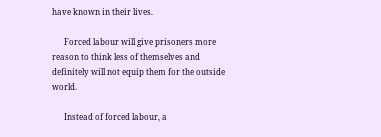have known in their lives.

      Forced labour will give prisoners more reason to think less of themselves and definitely will not equip them for the outside world.

      Instead of forced labour, a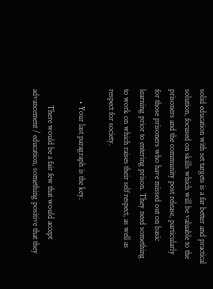solid education with set targets is a far better and practical solution, focused on skills which will be valuable to the prisoners and the community post release, particularly for those prisoners who have missed out on basic learning prior to entering prison. They need something to work on which raises their self respect, as well as respect for society.

      • Your last paragraph is the key.

        There would be a fair few that would accept advancement / education, something positive that they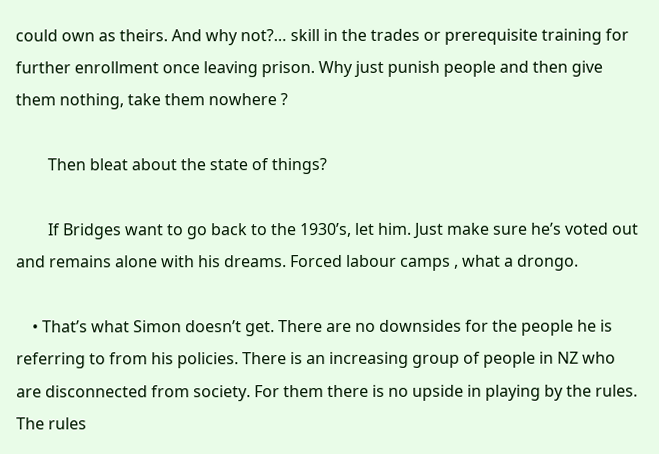could own as theirs. And why not?… skill in the trades or prerequisite training for further enrollment once leaving prison. Why just punish people and then give them nothing, take them nowhere ?

        Then bleat about the state of things?

        If Bridges want to go back to the 1930’s, let him. Just make sure he’s voted out and remains alone with his dreams. Forced labour camps , what a drongo.

    • That’s what Simon doesn’t get. There are no downsides for the people he is referring to from his policies. There is an increasing group of people in NZ who are disconnected from society. For them there is no upside in playing by the rules. The rules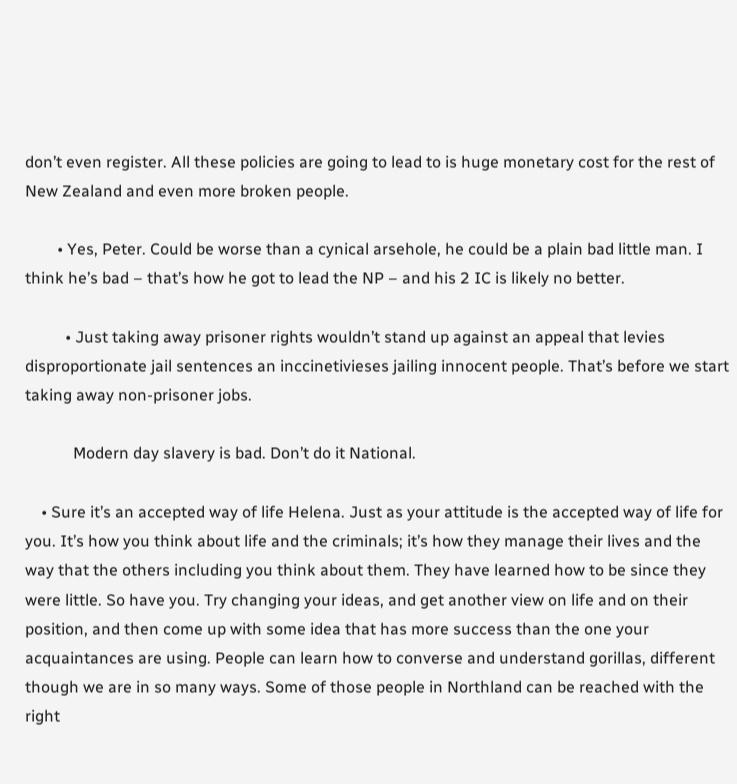don’t even register. All these policies are going to lead to is huge monetary cost for the rest of New Zealand and even more broken people.

        • Yes, Peter. Could be worse than a cynical arsehole, he could be a plain bad little man. I think he’s bad – that’s how he got to lead the NP – and his 2 IC is likely no better.

          • Just taking away prisoner rights wouldn’t stand up against an appeal that levies disproportionate jail sentences an inccinetivieses jailing innocent people. That’s before we start taking away non-prisoner jobs.

            Modern day slavery is bad. Don’t do it National.

    • Sure it’s an accepted way of life Helena. Just as your attitude is the accepted way of life for you. It’s how you think about life and the criminals; it’s how they manage their lives and the way that the others including you think about them. They have learned how to be since they were little. So have you. Try changing your ideas, and get another view on life and on their position, and then come up with some idea that has more success than the one your acquaintances are using. People can learn how to converse and understand gorillas, different though we are in so many ways. Some of those people in Northland can be reached with the right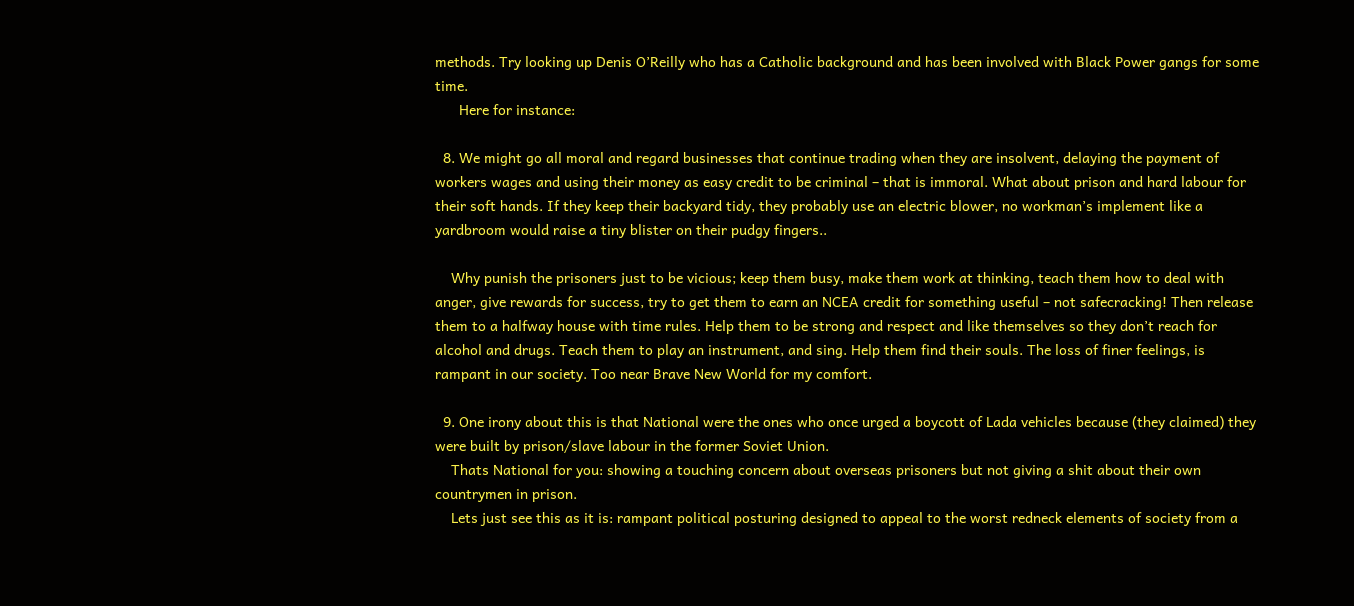methods. Try looking up Denis O’Reilly who has a Catholic background and has been involved with Black Power gangs for some time.
      Here for instance:

  8. We might go all moral and regard businesses that continue trading when they are insolvent, delaying the payment of workers wages and using their money as easy credit to be criminal – that is immoral. What about prison and hard labour for their soft hands. If they keep their backyard tidy, they probably use an electric blower, no workman’s implement like a yardbroom would raise a tiny blister on their pudgy fingers..

    Why punish the prisoners just to be vicious; keep them busy, make them work at thinking, teach them how to deal with anger, give rewards for success, try to get them to earn an NCEA credit for something useful – not safecracking! Then release them to a halfway house with time rules. Help them to be strong and respect and like themselves so they don’t reach for alcohol and drugs. Teach them to play an instrument, and sing. Help them find their souls. The loss of finer feelings, is rampant in our society. Too near Brave New World for my comfort.

  9. One irony about this is that National were the ones who once urged a boycott of Lada vehicles because (they claimed) they were built by prison/slave labour in the former Soviet Union.
    Thats National for you: showing a touching concern about overseas prisoners but not giving a shit about their own countrymen in prison.
    Lets just see this as it is: rampant political posturing designed to appeal to the worst redneck elements of society from a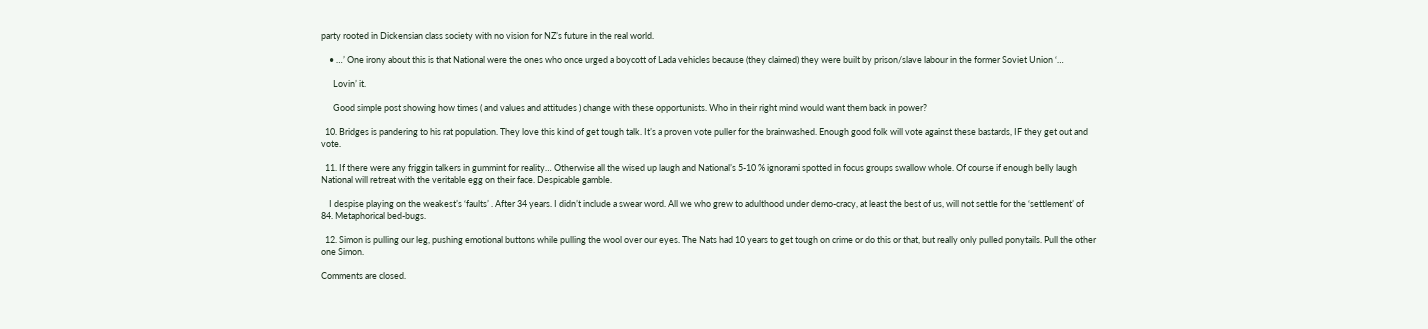party rooted in Dickensian class society with no vision for NZ’s future in the real world.

    • …’ One irony about this is that National were the ones who once urged a boycott of Lada vehicles because (they claimed) they were built by prison/slave labour in the former Soviet Union ‘…

      Lovin’ it.

      Good simple post showing how times ( and values and attitudes ) change with these opportunists. Who in their right mind would want them back in power?

  10. Bridges is pandering to his rat population. They love this kind of get tough talk. It’s a proven vote puller for the brainwashed. Enough good folk will vote against these bastards, IF they get out and vote.

  11. If there were any friggin talkers in gummint for reality… Otherwise all the wised up laugh and National’s 5-10 % ignorami spotted in focus groups swallow whole. Of course if enough belly laugh National will retreat with the veritable egg on their face. Despicable gamble.

    I despise playing on the weakest’s ‘faults’ . After 34 years. I didn’t include a swear word. All we who grew to adulthood under demo-cracy, at least the best of us, will not settle for the ‘settlement’ of 84. Metaphorical bed-bugs.

  12. Simon is pulling our leg, pushing emotional buttons while pulling the wool over our eyes. The Nats had 10 years to get tough on crime or do this or that, but really only pulled ponytails. Pull the other one Simon.

Comments are closed.